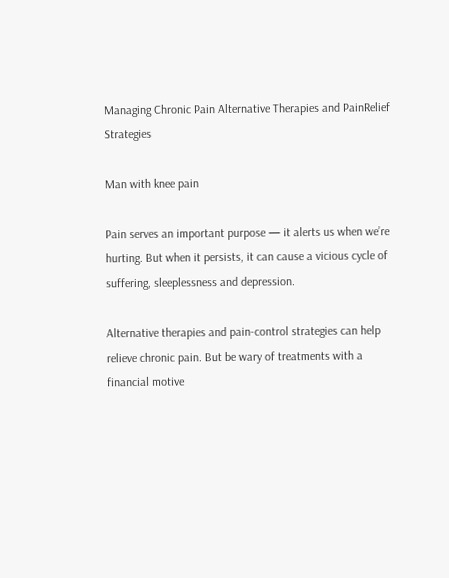Managing Chronic Pain Alternative Therapies and PainRelief Strategies

Man with knee pain

Pain serves an important purpose — it alerts us when we’re hurting. But when it persists, it can cause a vicious cycle of suffering, sleeplessness and depression.

Alternative therapies and pain-control strategies can help relieve chronic pain. But be wary of treatments with a financial motive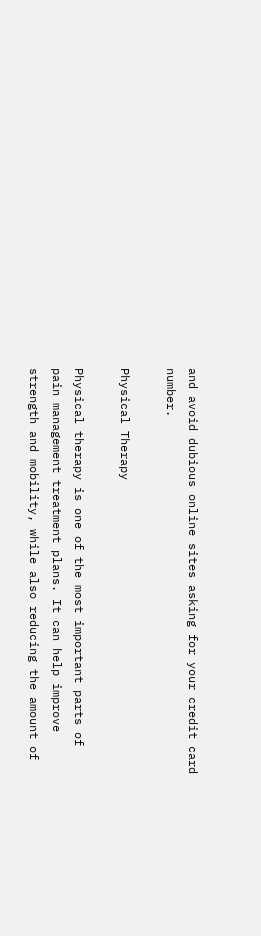and avoid dubious online sites asking for your credit card number.

Physical Therapy

Physical therapy is one of the most important parts of pain management treatment plans. It can help improve strength and mobility, while also reducing the amount of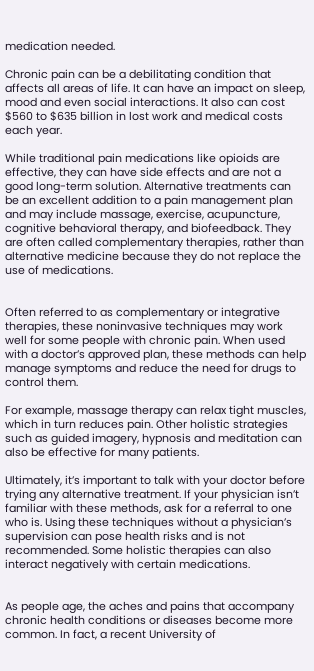medication needed.

Chronic pain can be a debilitating condition that affects all areas of life. It can have an impact on sleep, mood and even social interactions. It also can cost $560 to $635 billion in lost work and medical costs each year.

While traditional pain medications like opioids are effective, they can have side effects and are not a good long-term solution. Alternative treatments can be an excellent addition to a pain management plan and may include massage, exercise, acupuncture, cognitive behavioral therapy, and biofeedback. They are often called complementary therapies, rather than alternative medicine because they do not replace the use of medications.


Often referred to as complementary or integrative therapies, these noninvasive techniques may work well for some people with chronic pain. When used with a doctor’s approved plan, these methods can help manage symptoms and reduce the need for drugs to control them.

For example, massage therapy can relax tight muscles, which in turn reduces pain. Other holistic strategies such as guided imagery, hypnosis and meditation can also be effective for many patients.

Ultimately, it’s important to talk with your doctor before trying any alternative treatment. If your physician isn’t familiar with these methods, ask for a referral to one who is. Using these techniques without a physician’s supervision can pose health risks and is not recommended. Some holistic therapies can also interact negatively with certain medications.


As people age, the aches and pains that accompany chronic health conditions or diseases become more common. In fact, a recent University of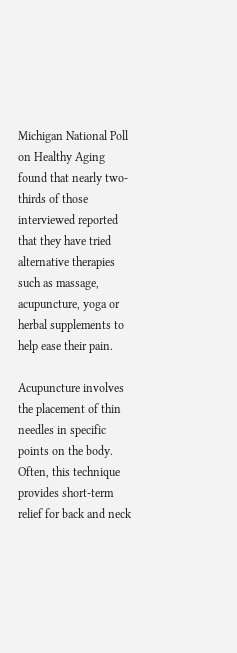Michigan National Poll on Healthy Aging found that nearly two-thirds of those interviewed reported that they have tried alternative therapies such as massage, acupuncture, yoga or herbal supplements to help ease their pain.

Acupuncture involves the placement of thin needles in specific points on the body. Often, this technique provides short-term relief for back and neck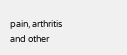pain, arthritis and other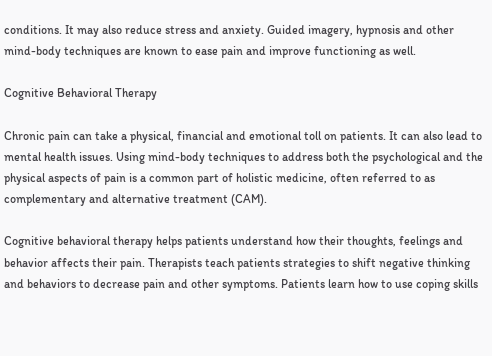conditions. It may also reduce stress and anxiety. Guided imagery, hypnosis and other mind-body techniques are known to ease pain and improve functioning as well.

Cognitive Behavioral Therapy

Chronic pain can take a physical, financial and emotional toll on patients. It can also lead to mental health issues. Using mind-body techniques to address both the psychological and the physical aspects of pain is a common part of holistic medicine, often referred to as complementary and alternative treatment (CAM).

Cognitive behavioral therapy helps patients understand how their thoughts, feelings and behavior affects their pain. Therapists teach patients strategies to shift negative thinking and behaviors to decrease pain and other symptoms. Patients learn how to use coping skills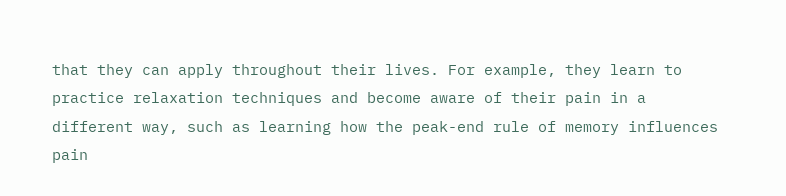that they can apply throughout their lives. For example, they learn to practice relaxation techniques and become aware of their pain in a different way, such as learning how the peak-end rule of memory influences pain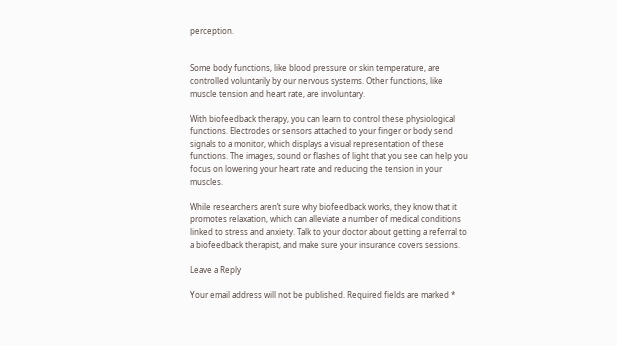perception.


Some body functions, like blood pressure or skin temperature, are controlled voluntarily by our nervous systems. Other functions, like muscle tension and heart rate, are involuntary.

With biofeedback therapy, you can learn to control these physiological functions. Electrodes or sensors attached to your finger or body send signals to a monitor, which displays a visual representation of these functions. The images, sound or flashes of light that you see can help you focus on lowering your heart rate and reducing the tension in your muscles.

While researchers aren’t sure why biofeedback works, they know that it promotes relaxation, which can alleviate a number of medical conditions linked to stress and anxiety. Talk to your doctor about getting a referral to a biofeedback therapist, and make sure your insurance covers sessions.

Leave a Reply

Your email address will not be published. Required fields are marked *